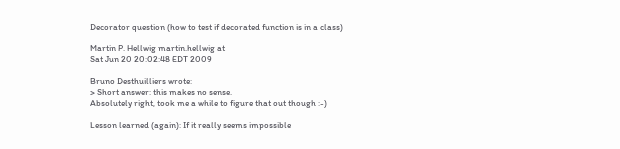Decorator question (how to test if decorated function is in a class)

Martin P. Hellwig martin.hellwig at
Sat Jun 20 20:02:48 EDT 2009

Bruno Desthuilliers wrote:
> Short answer: this makes no sense.
Absolutely right, took me a while to figure that out though :-)

Lesson learned (again): If it really seems impossible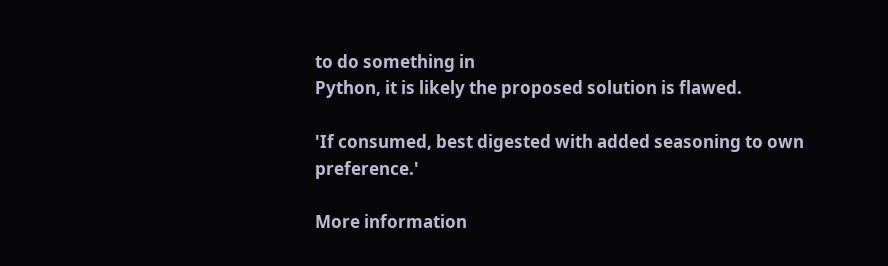to do something in
Python, it is likely the proposed solution is flawed.

'If consumed, best digested with added seasoning to own preference.'

More information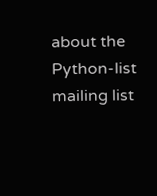about the Python-list mailing list